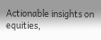Actionable insights on equities,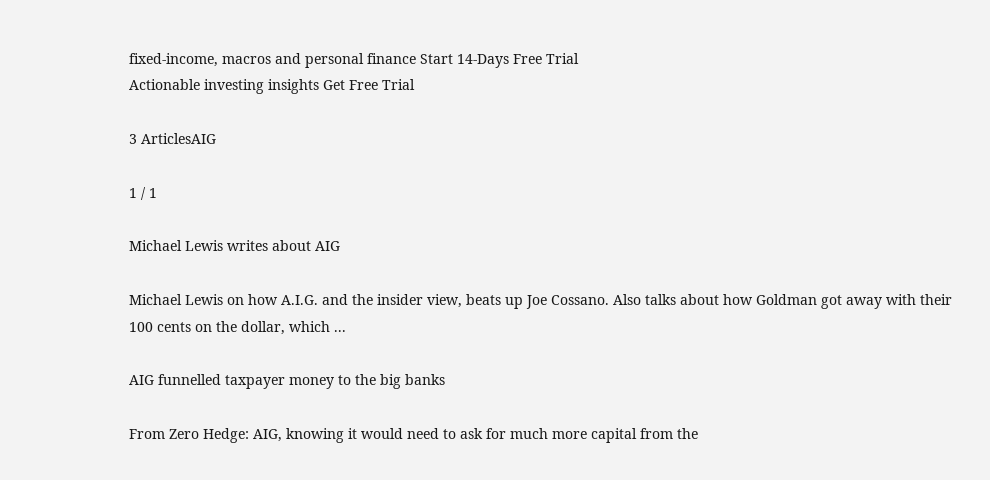fixed-income, macros and personal finance Start 14-Days Free Trial
Actionable investing insights Get Free Trial

3 ArticlesAIG

1 / 1

Michael Lewis writes about AIG

Michael Lewis on how A.I.G. and the insider view, beats up Joe Cossano. Also talks about how Goldman got away with their 100 cents on the dollar, which ...

AIG funnelled taxpayer money to the big banks

From Zero Hedge: AIG, knowing it would need to ask for much more capital from the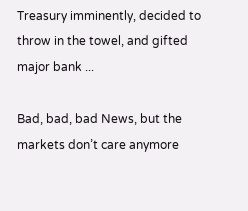Treasury imminently, decided to throw in the towel, and gifted major bank ...

Bad, bad, bad News, but the markets don’t care anymore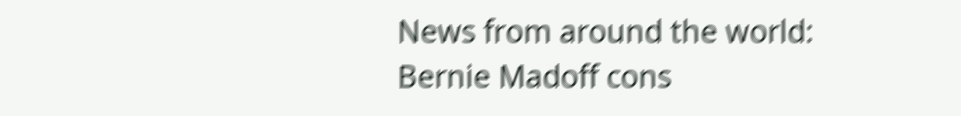News from around the world: Bernie Madoff cons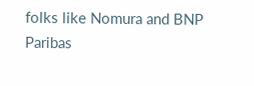folks like Nomura and BNP Paribas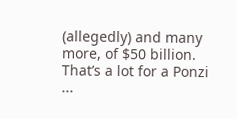(allegedly) and many more, of $50 billion. That’s a lot for a Ponzi ...